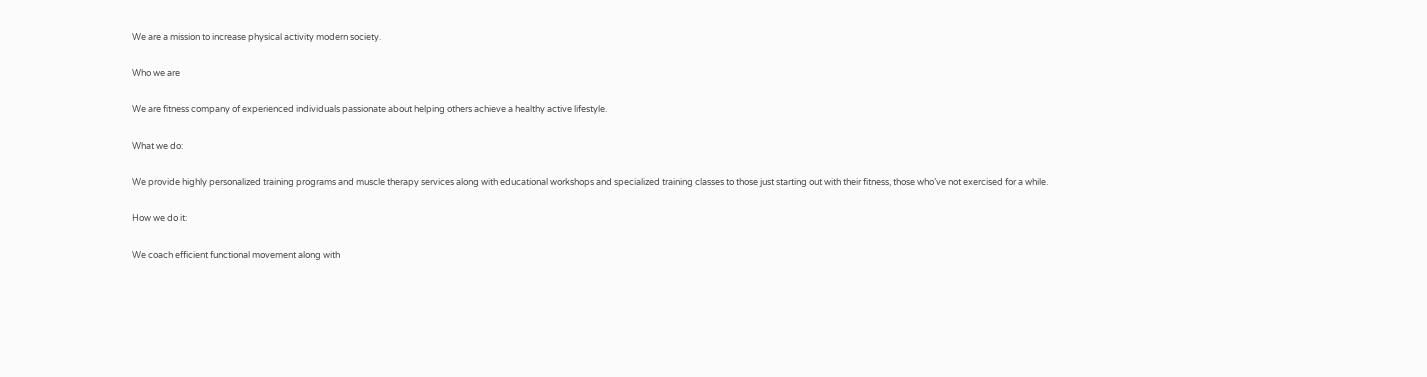We are a mission to increase physical activity modern society.

Who we are

We are fitness company of experienced individuals passionate about helping others achieve a healthy active lifestyle.

What we do:

We provide highly personalized training programs and muscle therapy services along with educational workshops and specialized training classes to those just starting out with their fitness, those who’ve not exercised for a while.

How we do it:

We coach efficient functional movement along with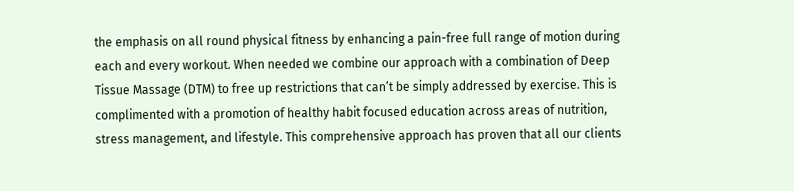the emphasis on all round physical fitness by enhancing a pain-free full range of motion during each and every workout. When needed we combine our approach with a combination of Deep Tissue Massage (DTM) to free up restrictions that can’t be simply addressed by exercise. This is complimented with a promotion of healthy habit focused education across areas of nutrition, stress management, and lifestyle. This comprehensive approach has proven that all our clients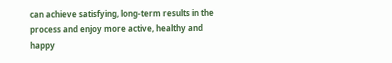can achieve satisfying, long-term results in the process and enjoy more active, healthy and happy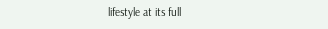lifestyle at its full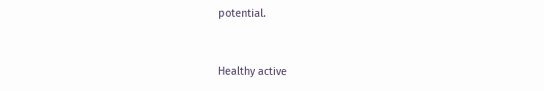potential.


Healthy active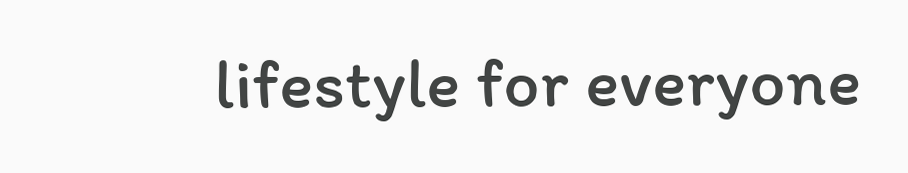lifestyle for everyone